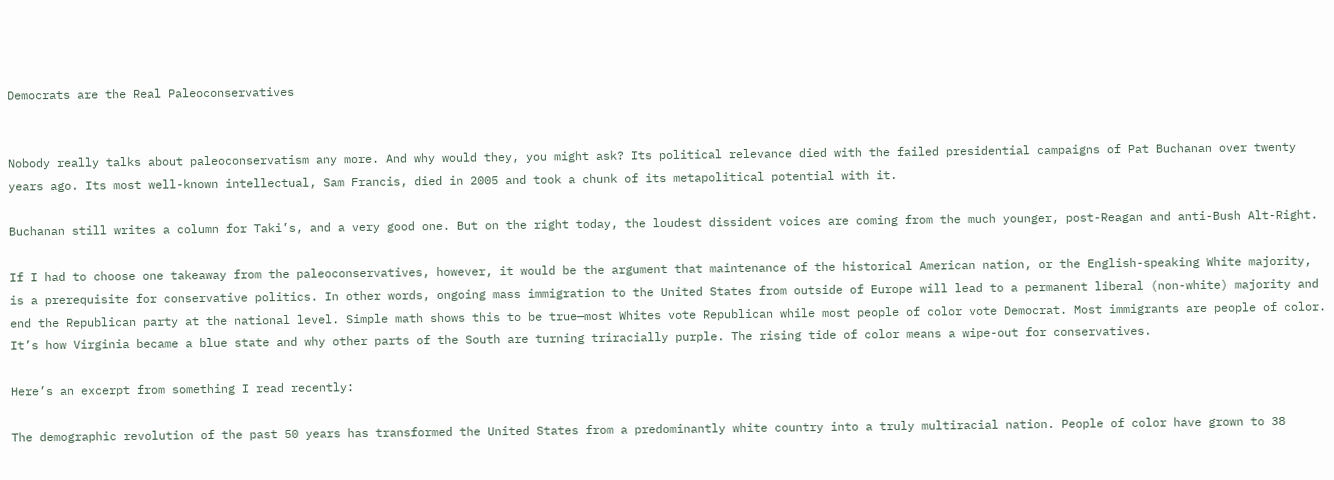Democrats are the Real Paleoconservatives


Nobody really talks about paleoconservatism any more. And why would they, you might ask? Its political relevance died with the failed presidential campaigns of Pat Buchanan over twenty years ago. Its most well-known intellectual, Sam Francis, died in 2005 and took a chunk of its metapolitical potential with it.

Buchanan still writes a column for Taki’s, and a very good one. But on the right today, the loudest dissident voices are coming from the much younger, post-Reagan and anti-Bush Alt-Right.

If I had to choose one takeaway from the paleoconservatives, however, it would be the argument that maintenance of the historical American nation, or the English-speaking White majority, is a prerequisite for conservative politics. In other words, ongoing mass immigration to the United States from outside of Europe will lead to a permanent liberal (non-white) majority and end the Republican party at the national level. Simple math shows this to be true—most Whites vote Republican while most people of color vote Democrat. Most immigrants are people of color. It’s how Virginia became a blue state and why other parts of the South are turning triracially purple. The rising tide of color means a wipe-out for conservatives.

Here’s an excerpt from something I read recently:

The demographic revolution of the past 50 years has transformed the United States from a predominantly white country into a truly multiracial nation. People of color have grown to 38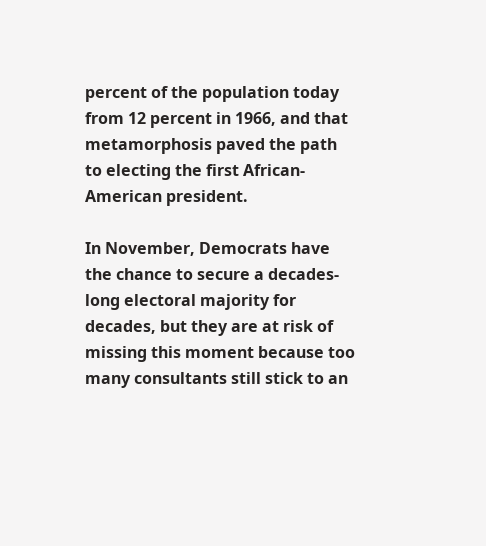percent of the population today from 12 percent in 1966, and that metamorphosis paved the path to electing the first African-American president.

In November, Democrats have the chance to secure a decades-long electoral majority for decades, but they are at risk of missing this moment because too many consultants still stick to an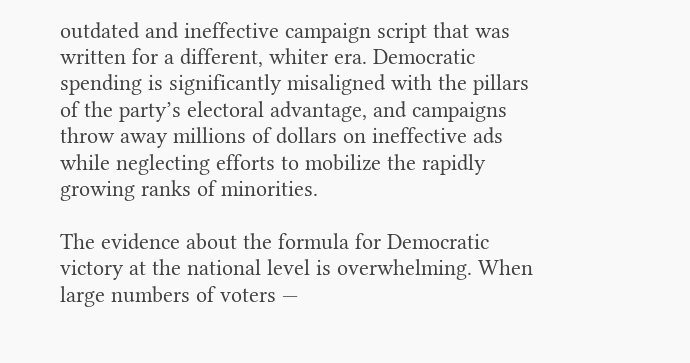outdated and ineffective campaign script that was written for a different, whiter era. Democratic spending is significantly misaligned with the pillars of the party’s electoral advantage, and campaigns throw away millions of dollars on ineffective ads while neglecting efforts to mobilize the rapidly growing ranks of minorities.

The evidence about the formula for Democratic victory at the national level is overwhelming. When large numbers of voters —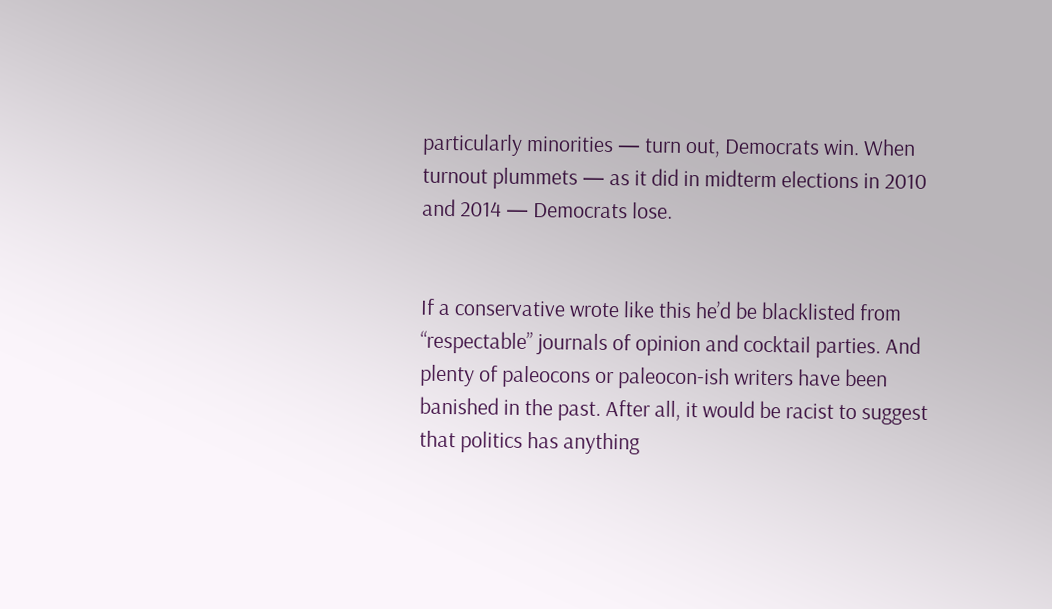particularly minorities — turn out, Democrats win. When turnout plummets — as it did in midterm elections in 2010 and 2014 — Democrats lose.


If a conservative wrote like this he’d be blacklisted from “respectable” journals of opinion and cocktail parties. And plenty of paleocons or paleocon-ish writers have been banished in the past. After all, it would be racist to suggest that politics has anything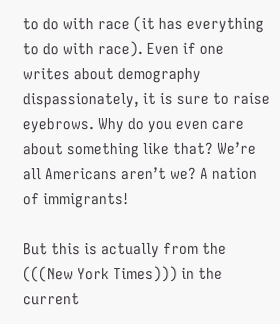to do with race (it has everything to do with race). Even if one writes about demography dispassionately, it is sure to raise eyebrows. Why do you even care about something like that? We’re all Americans aren’t we? A nation of immigrants!

But this is actually from the (((New York Times))) in the current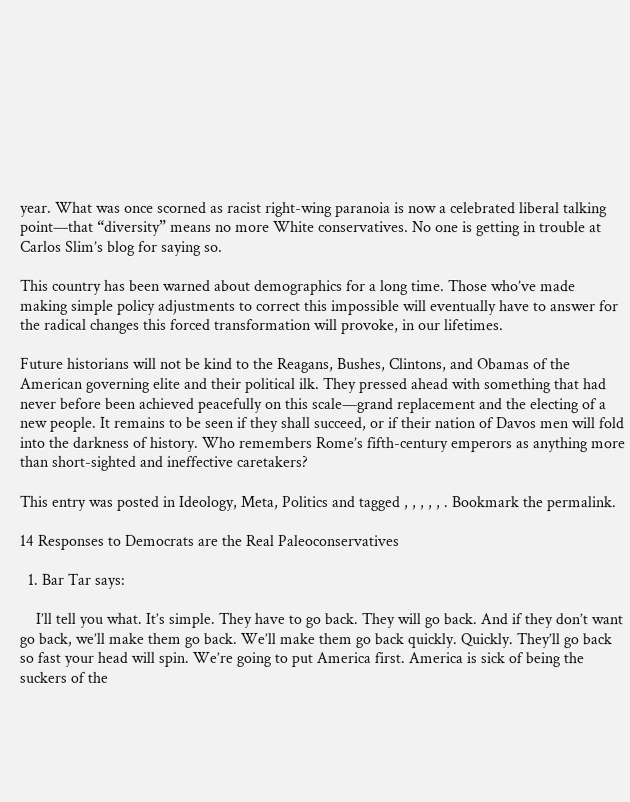year. What was once scorned as racist right-wing paranoia is now a celebrated liberal talking point—that “diversity” means no more White conservatives. No one is getting in trouble at Carlos Slim’s blog for saying so.

This country has been warned about demographics for a long time. Those who’ve made making simple policy adjustments to correct this impossible will eventually have to answer for the radical changes this forced transformation will provoke, in our lifetimes.

Future historians will not be kind to the Reagans, Bushes, Clintons, and Obamas of the American governing elite and their political ilk. They pressed ahead with something that had never before been achieved peacefully on this scale—grand replacement and the electing of a new people. It remains to be seen if they shall succeed, or if their nation of Davos men will fold into the darkness of history. Who remembers Rome’s fifth-century emperors as anything more than short-sighted and ineffective caretakers?

This entry was posted in Ideology, Meta, Politics and tagged , , , , , . Bookmark the permalink.

14 Responses to Democrats are the Real Paleoconservatives

  1. Bar Tar says:

    I’ll tell you what. It’s simple. They have to go back. They will go back. And if they don’t want go back, we’ll make them go back. We’ll make them go back quickly. Quickly. They’ll go back so fast your head will spin. We’re going to put America first. America is sick of being the suckers of the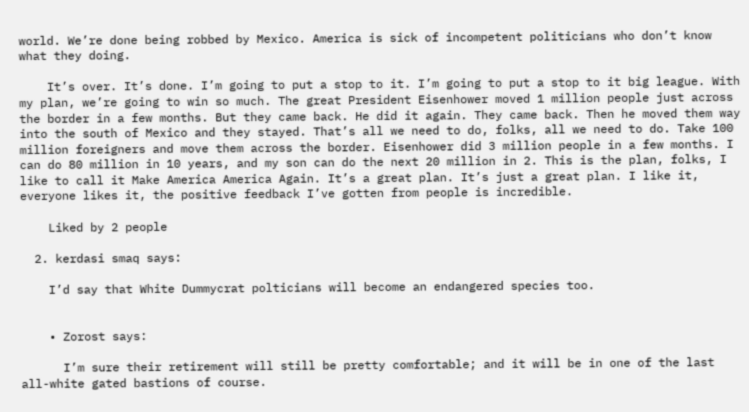world. We’re done being robbed by Mexico. America is sick of incompetent politicians who don’t know what they doing.

    It’s over. It’s done. I’m going to put a stop to it. I’m going to put a stop to it big league. With my plan, we’re going to win so much. The great President Eisenhower moved 1 million people just across the border in a few months. But they came back. He did it again. They came back. Then he moved them way into the south of Mexico and they stayed. That’s all we need to do, folks, all we need to do. Take 100 million foreigners and move them across the border. Eisenhower did 3 million people in a few months. I can do 80 million in 10 years, and my son can do the next 20 million in 2. This is the plan, folks, I like to call it Make America America Again. It’s a great plan. It’s just a great plan. I like it, everyone likes it, the positive feedback I’ve gotten from people is incredible.

    Liked by 2 people

  2. kerdasi smaq says:

    I’d say that White Dummycrat polticians will become an endangered species too.


    • Zorost says:

      I’m sure their retirement will still be pretty comfortable; and it will be in one of the last all-white gated bastions of course.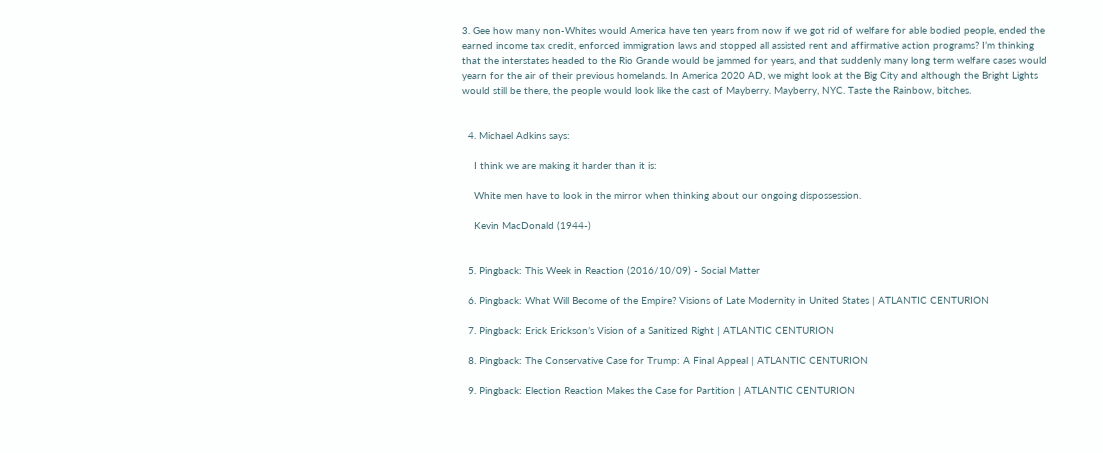3. Gee how many non-Whites would America have ten years from now if we got rid of welfare for able bodied people, ended the earned income tax credit, enforced immigration laws and stopped all assisted rent and affirmative action programs? I’m thinking that the interstates headed to the Rio Grande would be jammed for years, and that suddenly many long term welfare cases would yearn for the air of their previous homelands. In America 2020 AD, we might look at the Big City and although the Bright Lights would still be there, the people would look like the cast of Mayberry. Mayberry, NYC. Taste the Rainbow, bitches.


  4. Michael Adkins says:

    I think we are making it harder than it is:

    White men have to look in the mirror when thinking about our ongoing dispossession.

    Kevin MacDonald (1944-)


  5. Pingback: This Week in Reaction (2016/10/09) - Social Matter

  6. Pingback: What Will Become of the Empire? Visions of Late Modernity in United States | ATLANTIC CENTURION

  7. Pingback: Erick Erickson’s Vision of a Sanitized Right | ATLANTIC CENTURION

  8. Pingback: The Conservative Case for Trump: A Final Appeal | ATLANTIC CENTURION

  9. Pingback: Election Reaction Makes the Case for Partition | ATLANTIC CENTURION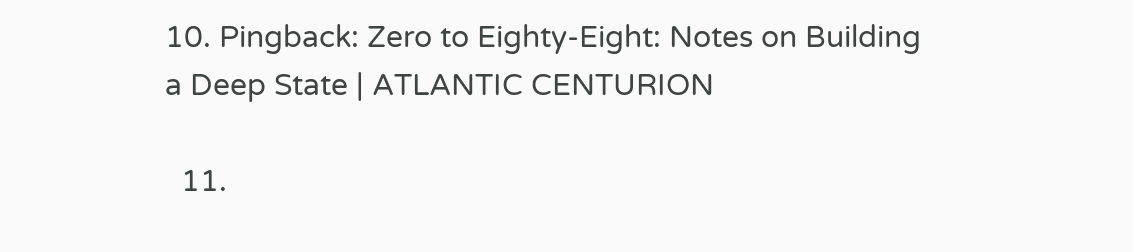10. Pingback: Zero to Eighty-Eight: Notes on Building a Deep State | ATLANTIC CENTURION

  11.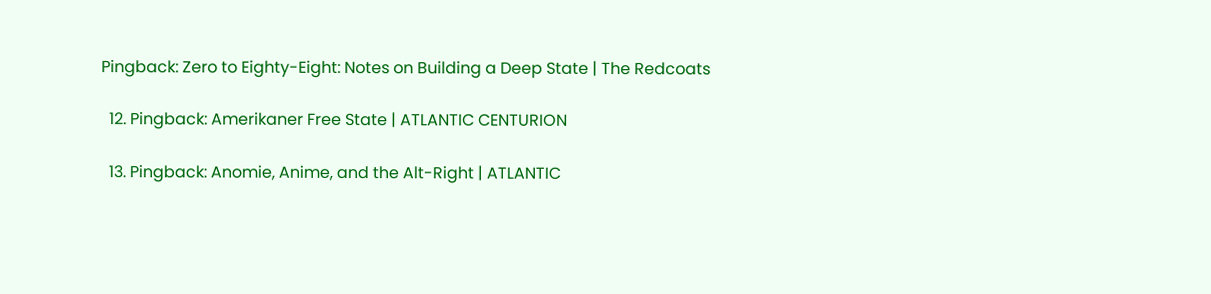Pingback: Zero to Eighty-Eight: Notes on Building a Deep State | The Redcoats

  12. Pingback: Amerikaner Free State | ATLANTIC CENTURION

  13. Pingback: Anomie, Anime, and the Alt-Right | ATLANTIC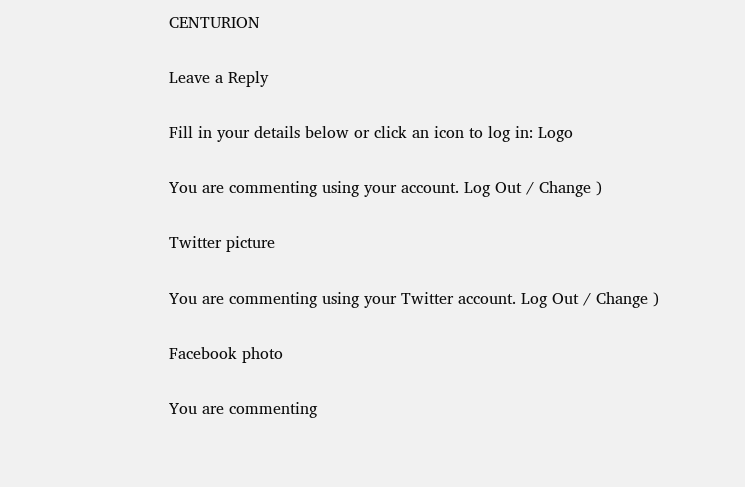CENTURION

Leave a Reply

Fill in your details below or click an icon to log in: Logo

You are commenting using your account. Log Out / Change )

Twitter picture

You are commenting using your Twitter account. Log Out / Change )

Facebook photo

You are commenting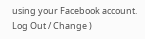using your Facebook account. Log Out / Change )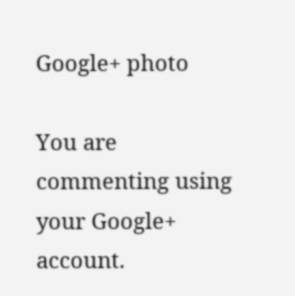Google+ photo

You are commenting using your Google+ account.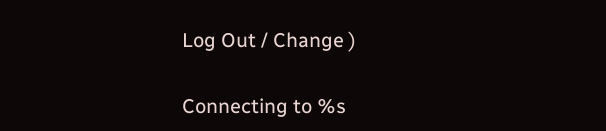Log Out / Change )

Connecting to %s